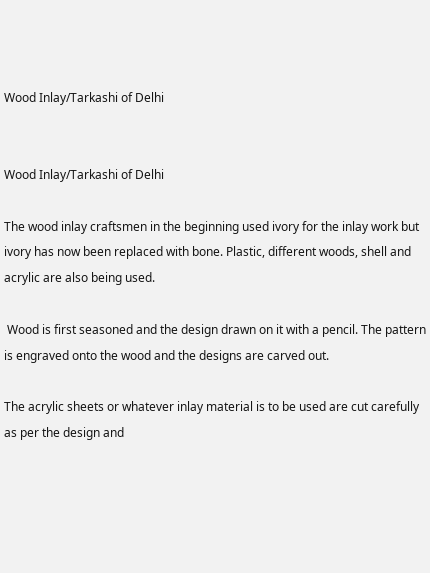Wood Inlay/Tarkashi of Delhi


Wood Inlay/Tarkashi of Delhi

The wood inlay craftsmen in the beginning used ivory for the inlay work but ivory has now been replaced with bone. Plastic, different woods, shell and acrylic are also being used.

 Wood is first seasoned and the design drawn on it with a pencil. The pattern is engraved onto the wood and the designs are carved out.

The acrylic sheets or whatever inlay material is to be used are cut carefully as per the design and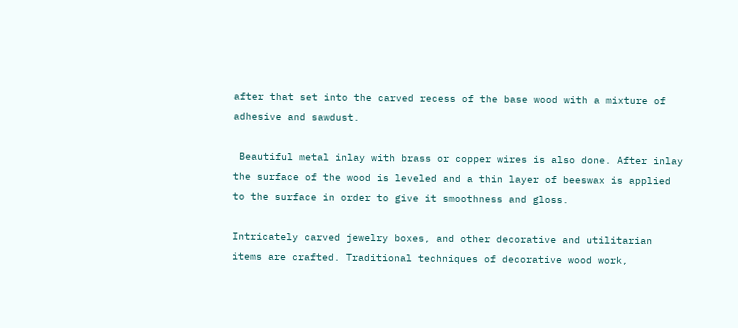after that set into the carved recess of the base wood with a mixture of adhesive and sawdust.

 Beautiful metal inlay with brass or copper wires is also done. After inlay the surface of the wood is leveled and a thin layer of beeswax is applied to the surface in order to give it smoothness and gloss.

Intricately carved jewelry boxes, and other decorative and utilitarian items are crafted. Traditional techniques of decorative wood work,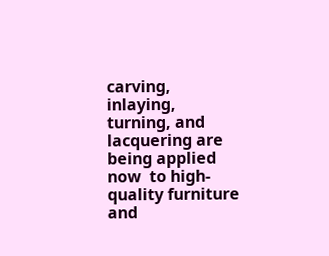carving, inlaying, turning, and lacquering are being applied now  to high-quality furniture and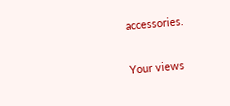accessories.

Your views